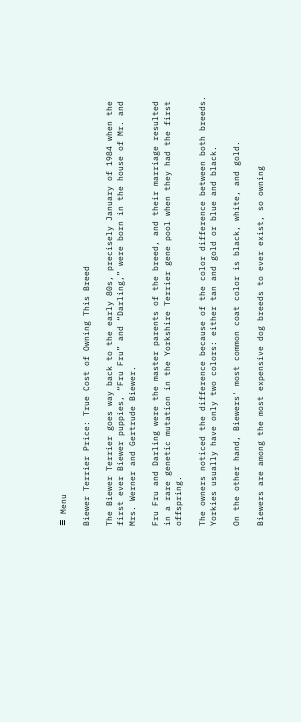≡ Menu

Biewer Terrier Price: True Cost of Owning This Breed

The Biewer Terrier goes way back to the early 80s, precisely January of 1984 when the first ever Biewer puppies, “Fru Fru” and “Darling,” were born in the house of Mr. and Mrs. Werner and Gertrude Biewer.

Fru Fru and Darling were the master parents of the breed, and their marriage resulted in a rare genetic mutation in the Yorkshire Terrier gene pool when they had the first offspring.

The owners noticed the difference because of the color difference between both breeds. Yorkies usually have only two colors: either tan and gold or blue and black.

On the other hand, Biewers' most common coat color is black, white, and gold.

Biewers are among the most expensive dog breeds to ever exist, so owning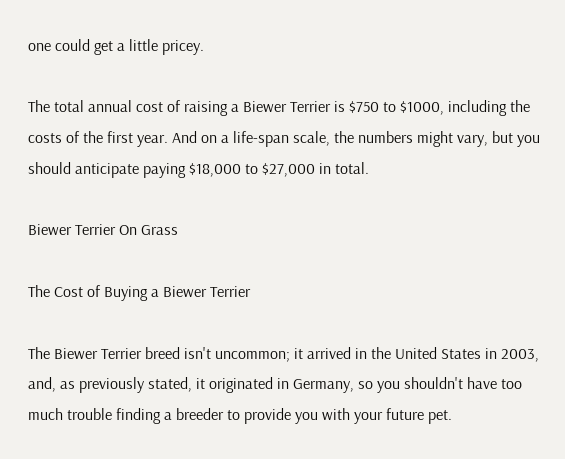one could get a little pricey.

The total annual cost of raising a Biewer Terrier is $750 to $1000, including the costs of the first year. And on a life-span scale, the numbers might vary, but you should anticipate paying $18,000 to $27,000 in total.

Biewer Terrier On Grass

The Cost of Buying a Biewer Terrier

The Biewer Terrier breed isn't uncommon; it arrived in the United States in 2003, and, as previously stated, it originated in Germany, so you shouldn't have too much trouble finding a breeder to provide you with your future pet.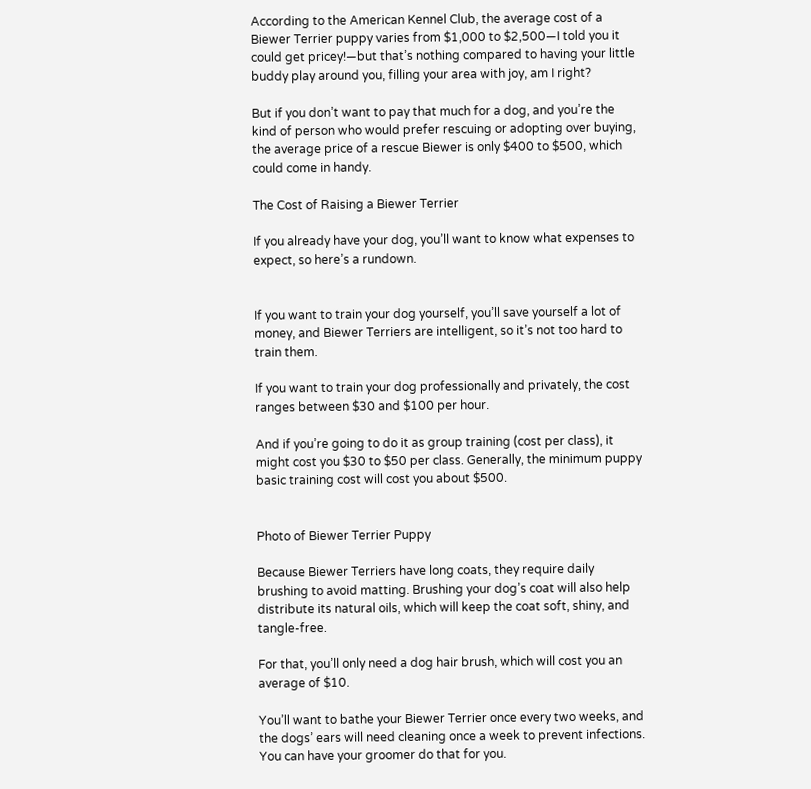According to the American Kennel Club, the average cost of a Biewer Terrier puppy varies from $1,000 to $2,500—I told you it could get pricey!—but that’s nothing compared to having your little buddy play around you, filling your area with joy, am I right?

But if you don’t want to pay that much for a dog, and you’re the kind of person who would prefer rescuing or adopting over buying, the average price of a rescue Biewer is only $400 to $500, which could come in handy.

The Cost of Raising a Biewer Terrier

If you already have your dog, you’ll want to know what expenses to expect, so here’s a rundown.


If you want to train your dog yourself, you’ll save yourself a lot of money, and Biewer Terriers are intelligent, so it’s not too hard to train them.

If you want to train your dog professionally and privately, the cost ranges between $30 and $100 per hour.

And if you’re going to do it as group training (cost per class), it might cost you $30 to $50 per class. Generally, the minimum puppy basic training cost will cost you about $500.


Photo of Biewer Terrier Puppy

Because Biewer Terriers have long coats, they require daily brushing to avoid matting. Brushing your dog’s coat will also help distribute its natural oils, which will keep the coat soft, shiny, and tangle-free.

For that, you’ll only need a dog hair brush, which will cost you an average of $10.

You’ll want to bathe your Biewer Terrier once every two weeks, and the dogs’ ears will need cleaning once a week to prevent infections. You can have your groomer do that for you.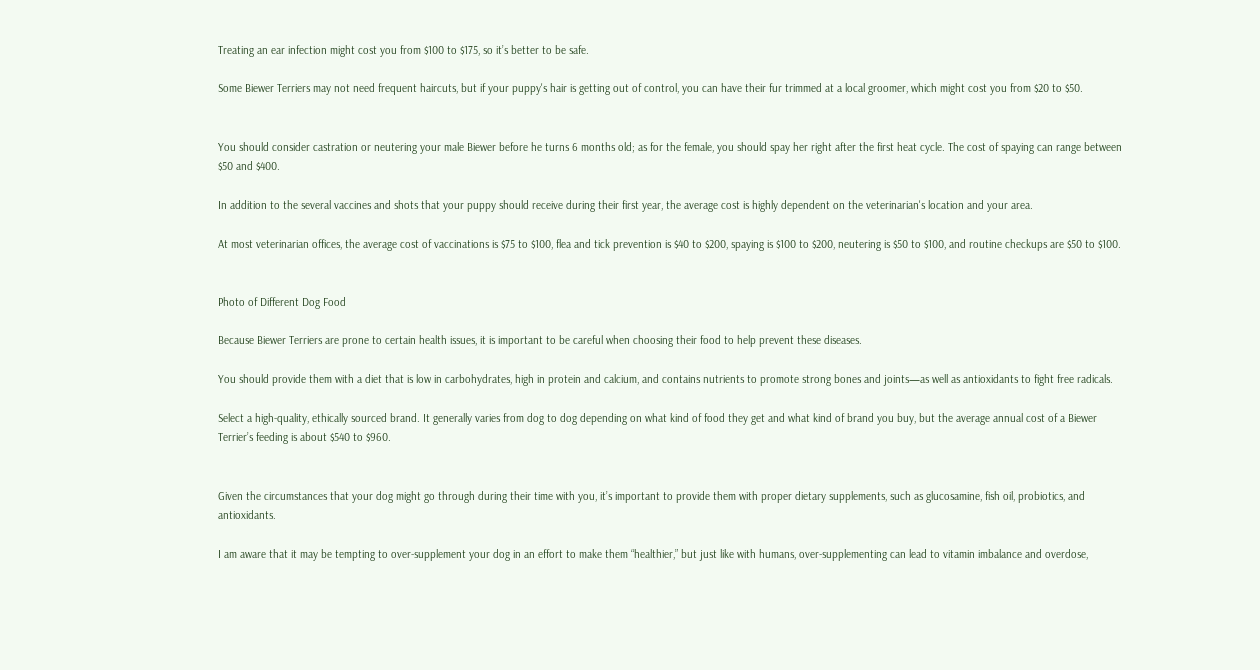Treating an ear infection might cost you from $100 to $175, so it’s better to be safe.

Some Biewer Terriers may not need frequent haircuts, but if your puppy's hair is getting out of control, you can have their fur trimmed at a local groomer, which might cost you from $20 to $50.


You should consider castration or neutering your male Biewer before he turns 6 months old; as for the female, you should spay her right after the first heat cycle. The cost of spaying can range between $50 and $400.

In addition to the several vaccines and shots that your puppy should receive during their first year, the average cost is highly dependent on the veterinarian's location and your area.

At most veterinarian offices, the average cost of vaccinations is $75 to $100, flea and tick prevention is $40 to $200, spaying is $100 to $200, neutering is $50 to $100, and routine checkups are $50 to $100.


Photo of Different Dog Food

Because Biewer Terriers are prone to certain health issues, it is important to be careful when choosing their food to help prevent these diseases.

You should provide them with a diet that is low in carbohydrates, high in protein and calcium, and contains nutrients to promote strong bones and joints—as well as antioxidants to fight free radicals.

Select a high-quality, ethically sourced brand. It generally varies from dog to dog depending on what kind of food they get and what kind of brand you buy, but the average annual cost of a Biewer Terrier’s feeding is about $540 to $960.


Given the circumstances that your dog might go through during their time with you, it’s important to provide them with proper dietary supplements, such as glucosamine, fish oil, probiotics, and antioxidants.

I am aware that it may be tempting to over-supplement your dog in an effort to make them “healthier,” but just like with humans, over-supplementing can lead to vitamin imbalance and overdose,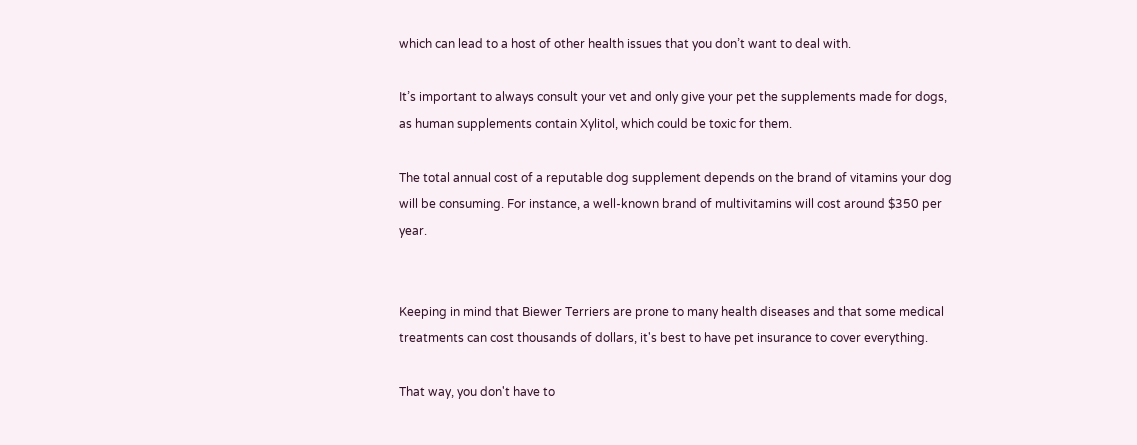which can lead to a host of other health issues that you don’t want to deal with.

It’s important to always consult your vet and only give your pet the supplements made for dogs, as human supplements contain Xylitol, which could be toxic for them.

The total annual cost of a reputable dog supplement depends on the brand of vitamins your dog will be consuming. For instance, a well-known brand of multivitamins will cost around $350 per year.


Keeping in mind that Biewer Terriers are prone to many health diseases and that some medical treatments can cost thousands of dollars, it's best to have pet insurance to cover everything.

That way, you don't have to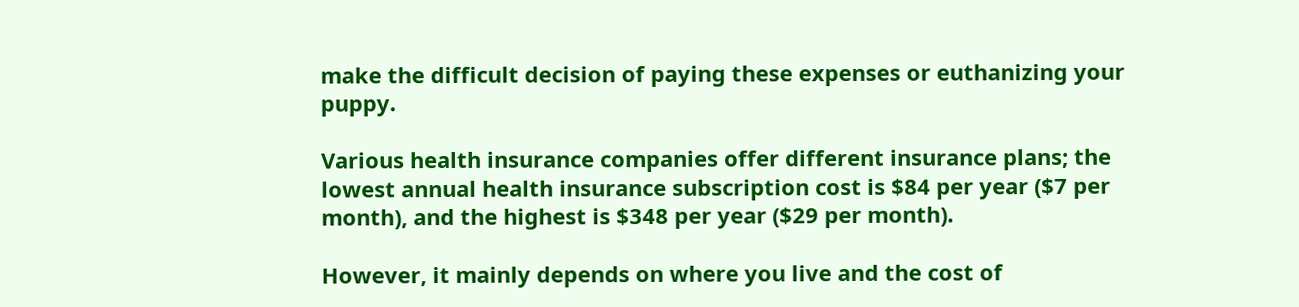make the difficult decision of paying these expenses or euthanizing your puppy.

Various health insurance companies offer different insurance plans; the lowest annual health insurance subscription cost is $84 per year ($7 per month), and the highest is $348 per year ($29 per month).

However, it mainly depends on where you live and the cost of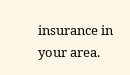insurance in your area.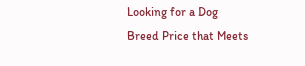Looking for a Dog Breed Price that Meets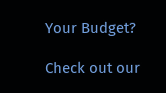Your Budget?

Check out our